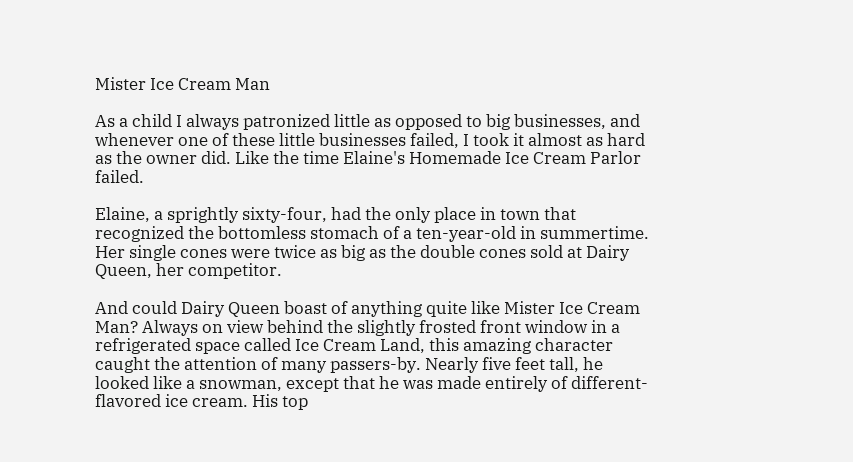Mister Ice Cream Man

As a child I always patronized little as opposed to big businesses, and whenever one of these little businesses failed, I took it almost as hard as the owner did. Like the time Elaine's Homemade Ice Cream Parlor failed.

Elaine, a sprightly sixty-four, had the only place in town that recognized the bottomless stomach of a ten-year-old in summertime. Her single cones were twice as big as the double cones sold at Dairy Queen, her competitor.

And could Dairy Queen boast of anything quite like Mister Ice Cream Man? Always on view behind the slightly frosted front window in a refrigerated space called Ice Cream Land, this amazing character caught the attention of many passers-by. Nearly five feet tall, he looked like a snowman, except that he was made entirely of different-flavored ice cream. His top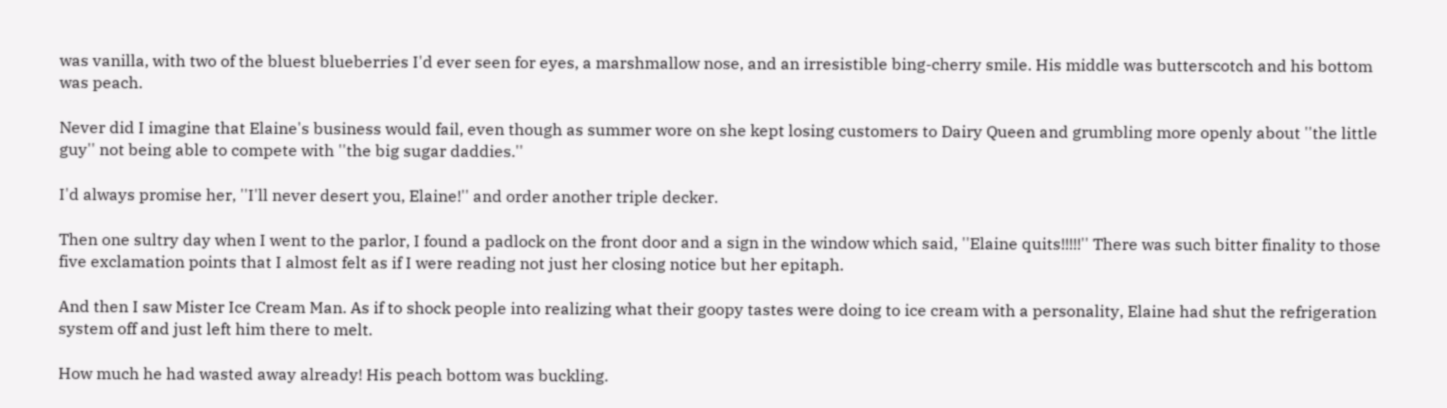was vanilla, with two of the bluest blueberries I'd ever seen for eyes, a marshmallow nose, and an irresistible bing-cherry smile. His middle was butterscotch and his bottom was peach.

Never did I imagine that Elaine's business would fail, even though as summer wore on she kept losing customers to Dairy Queen and grumbling more openly about ''the little guy'' not being able to compete with ''the big sugar daddies.''

I'd always promise her, ''I'll never desert you, Elaine!'' and order another triple decker.

Then one sultry day when I went to the parlor, I found a padlock on the front door and a sign in the window which said, ''Elaine quits!!!!!'' There was such bitter finality to those five exclamation points that I almost felt as if I were reading not just her closing notice but her epitaph.

And then I saw Mister Ice Cream Man. As if to shock people into realizing what their goopy tastes were doing to ice cream with a personality, Elaine had shut the refrigeration system off and just left him there to melt.

How much he had wasted away already! His peach bottom was buckling.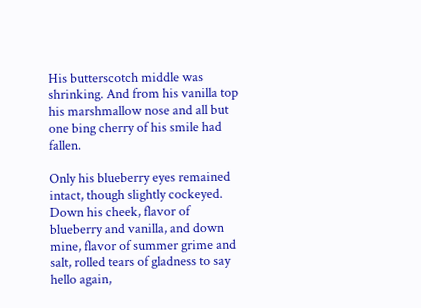His butterscotch middle was shrinking. And from his vanilla top his marshmallow nose and all but one bing cherry of his smile had fallen.

Only his blueberry eyes remained intact, though slightly cockeyed. Down his cheek, flavor of blueberry and vanilla, and down mine, flavor of summer grime and salt, rolled tears of gladness to say hello again,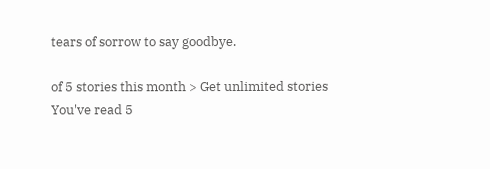tears of sorrow to say goodbye.

of 5 stories this month > Get unlimited stories
You've read 5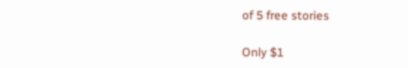of 5 free stories

Only $1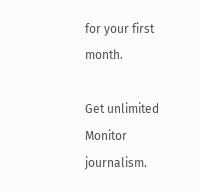for your first month.

Get unlimited Monitor journalism.